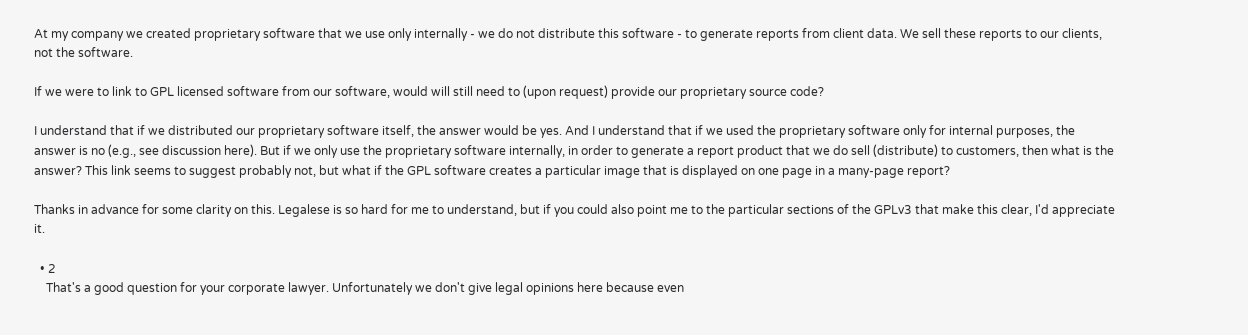At my company we created proprietary software that we use only internally - we do not distribute this software - to generate reports from client data. We sell these reports to our clients, not the software.

If we were to link to GPL licensed software from our software, would will still need to (upon request) provide our proprietary source code?

I understand that if we distributed our proprietary software itself, the answer would be yes. And I understand that if we used the proprietary software only for internal purposes, the answer is no (e.g., see discussion here). But if we only use the proprietary software internally, in order to generate a report product that we do sell (distribute) to customers, then what is the answer? This link seems to suggest probably not, but what if the GPL software creates a particular image that is displayed on one page in a many-page report?

Thanks in advance for some clarity on this. Legalese is so hard for me to understand, but if you could also point me to the particular sections of the GPLv3 that make this clear, I'd appreciate it.

  • 2
    That's a good question for your corporate lawyer. Unfortunately we don't give legal opinions here because even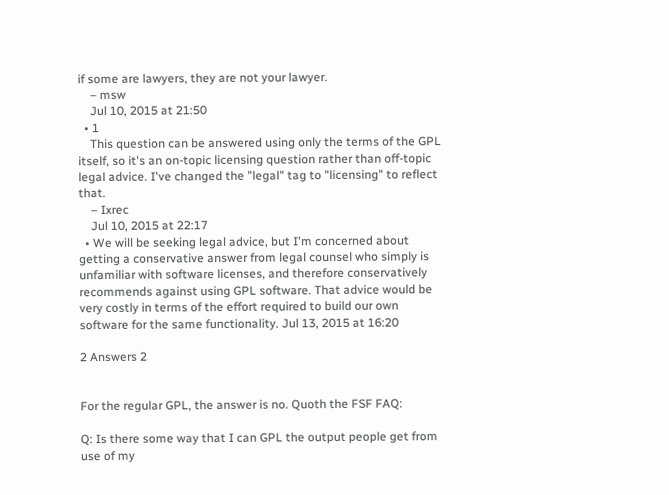if some are lawyers, they are not your lawyer.
    – msw
    Jul 10, 2015 at 21:50
  • 1
    This question can be answered using only the terms of the GPL itself, so it's an on-topic licensing question rather than off-topic legal advice. I've changed the "legal" tag to "licensing" to reflect that.
    – Ixrec
    Jul 10, 2015 at 22:17
  • We will be seeking legal advice, but I'm concerned about getting a conservative answer from legal counsel who simply is unfamiliar with software licenses, and therefore conservatively recommends against using GPL software. That advice would be very costly in terms of the effort required to build our own software for the same functionality. Jul 13, 2015 at 16:20

2 Answers 2


For the regular GPL, the answer is no. Quoth the FSF FAQ:

Q: Is there some way that I can GPL the output people get from use of my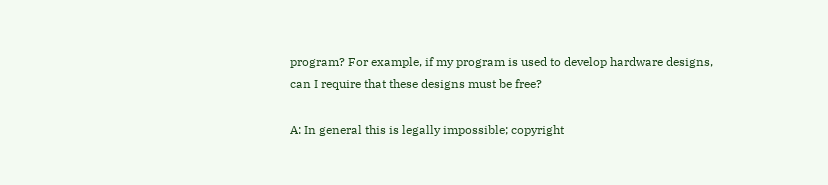program? For example, if my program is used to develop hardware designs, can I require that these designs must be free?

A: In general this is legally impossible; copyright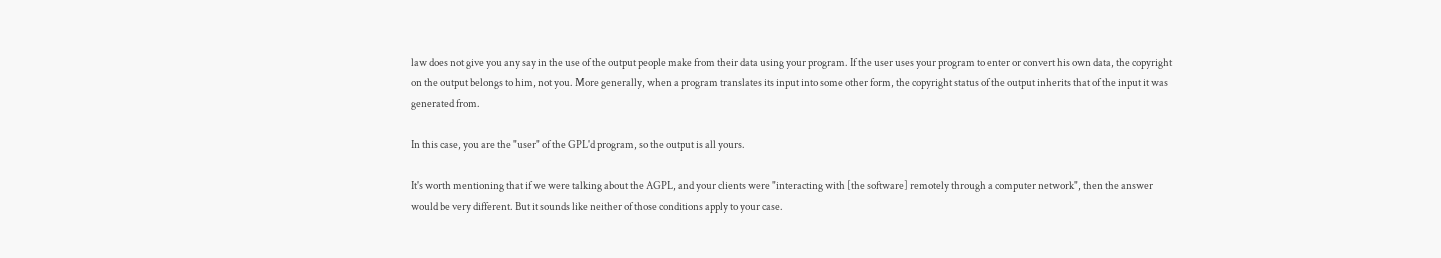law does not give you any say in the use of the output people make from their data using your program. If the user uses your program to enter or convert his own data, the copyright on the output belongs to him, not you. More generally, when a program translates its input into some other form, the copyright status of the output inherits that of the input it was generated from.

In this case, you are the "user" of the GPL'd program, so the output is all yours.

It's worth mentioning that if we were talking about the AGPL, and your clients were "interacting with [the software] remotely through a computer network", then the answer would be very different. But it sounds like neither of those conditions apply to your case.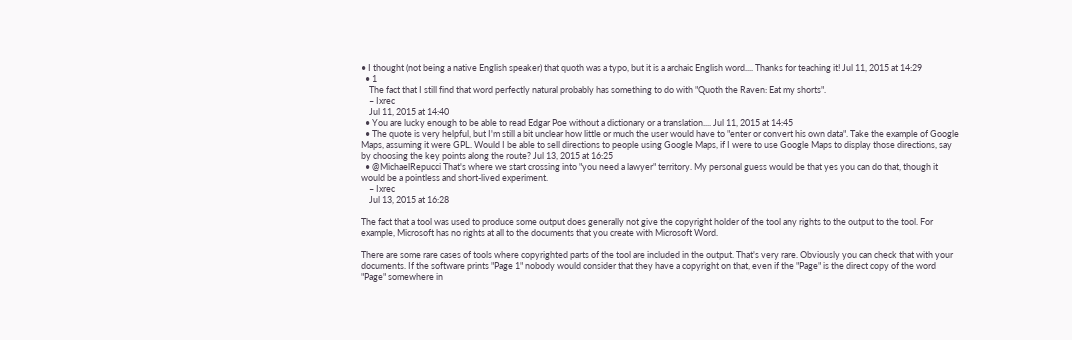• I thought (not being a native English speaker) that quoth was a typo, but it is a archaic English word.... Thanks for teaching it! Jul 11, 2015 at 14:29
  • 1
    The fact that I still find that word perfectly natural probably has something to do with "Quoth the Raven: Eat my shorts".
    – Ixrec
    Jul 11, 2015 at 14:40
  • You are lucky enough to be able to read Edgar Poe without a dictionary or a translation.... Jul 11, 2015 at 14:45
  • The quote is very helpful, but I'm still a bit unclear how little or much the user would have to "enter or convert his own data". Take the example of Google Maps, assuming it were GPL. Would I be able to sell directions to people using Google Maps, if I were to use Google Maps to display those directions, say by choosing the key points along the route? Jul 13, 2015 at 16:25
  • @MichaelRepucci That's where we start crossing into "you need a lawyer" territory. My personal guess would be that yes you can do that, though it would be a pointless and short-lived experiment.
    – Ixrec
    Jul 13, 2015 at 16:28

The fact that a tool was used to produce some output does generally not give the copyright holder of the tool any rights to the output to the tool. For example, Microsoft has no rights at all to the documents that you create with Microsoft Word.

There are some rare cases of tools where copyrighted parts of the tool are included in the output. That's very rare. Obviously you can check that with your documents. If the software prints "Page 1" nobody would consider that they have a copyright on that, even if the "Page" is the direct copy of the word "Page" somewhere in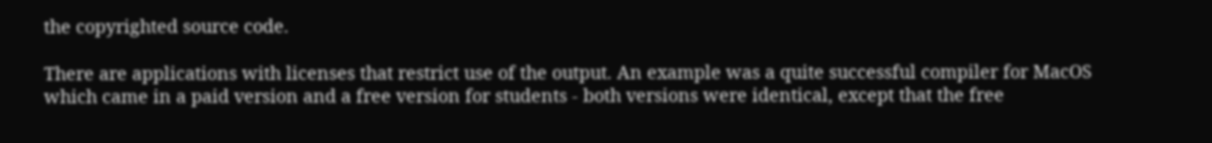the copyrighted source code.

There are applications with licenses that restrict use of the output. An example was a quite successful compiler for MacOS which came in a paid version and a free version for students - both versions were identical, except that the free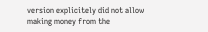version explicitely did not allow making money from the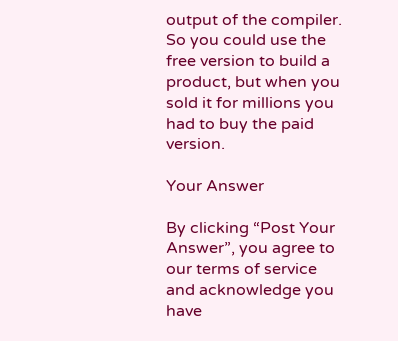output of the compiler. So you could use the free version to build a product, but when you sold it for millions you had to buy the paid version.

Your Answer

By clicking “Post Your Answer”, you agree to our terms of service and acknowledge you have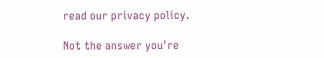read our privacy policy.

Not the answer you're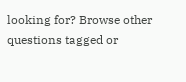looking for? Browse other questions tagged or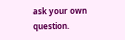ask your own question.